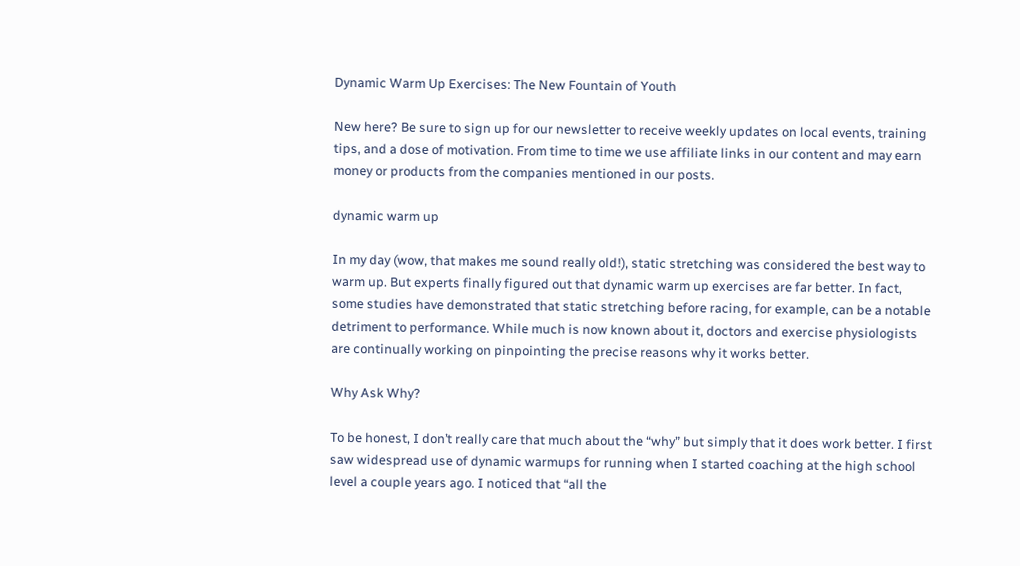Dynamic Warm Up Exercises: The New Fountain of Youth

New here? Be sure to sign up for our newsletter to receive weekly updates on local events, training tips, and a dose of motivation. From time to time we use affiliate links in our content and may earn money or products from the companies mentioned in our posts.

dynamic warm up

In my day (wow, that makes me sound really old!), static stretching was considered the best way to warm up. But experts finally figured out that dynamic warm up exercises are far better. In fact, some studies have demonstrated that static stretching before racing, for example, can be a notable detriment to performance. While much is now known about it, doctors and exercise physiologists are continually working on pinpointing the precise reasons why it works better.

Why Ask Why?

To be honest, I don’t really care that much about the “why” but simply that it does work better. I first saw widespread use of dynamic warmups for running when I started coaching at the high school level a couple years ago. I noticed that “all the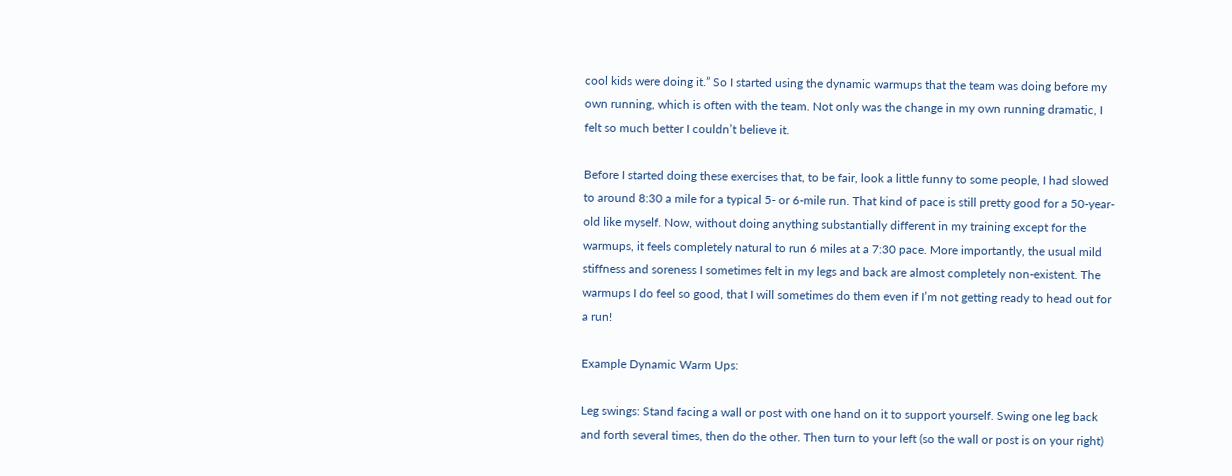cool kids were doing it.” So I started using the dynamic warmups that the team was doing before my own running, which is often with the team. Not only was the change in my own running dramatic, I felt so much better I couldn’t believe it.

Before I started doing these exercises that, to be fair, look a little funny to some people, I had slowed to around 8:30 a mile for a typical 5- or 6-mile run. That kind of pace is still pretty good for a 50-year-old like myself. Now, without doing anything substantially different in my training except for the warmups, it feels completely natural to run 6 miles at a 7:30 pace. More importantly, the usual mild stiffness and soreness I sometimes felt in my legs and back are almost completely non-existent. The warmups I do feel so good, that I will sometimes do them even if I’m not getting ready to head out for a run!

Example Dynamic Warm Ups:

Leg swings: Stand facing a wall or post with one hand on it to support yourself. Swing one leg back and forth several times, then do the other. Then turn to your left (so the wall or post is on your right)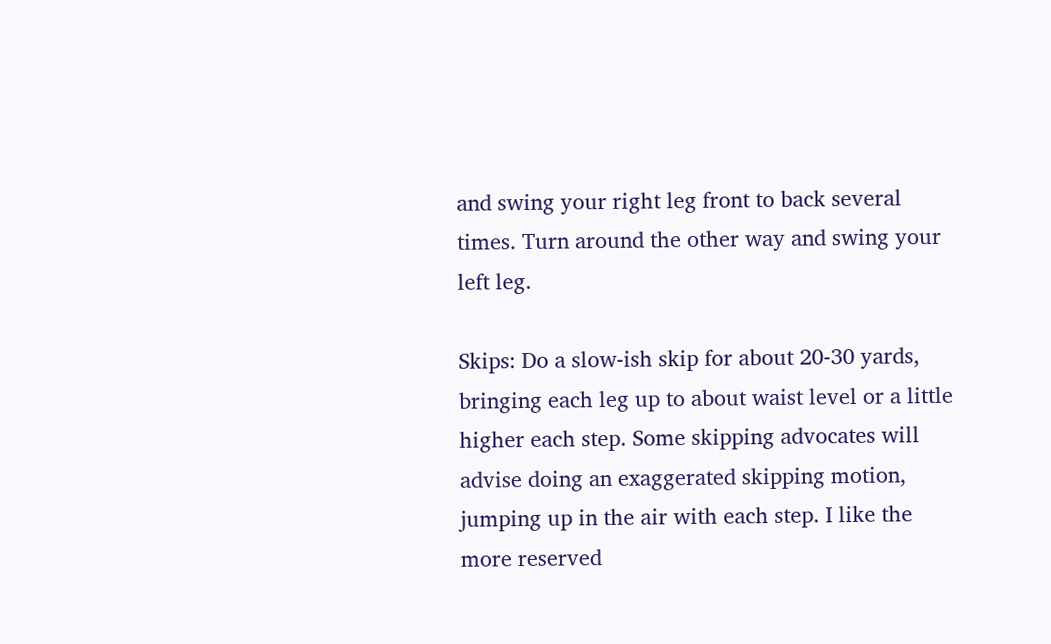and swing your right leg front to back several times. Turn around the other way and swing your left leg.

Skips: Do a slow-ish skip for about 20-30 yards, bringing each leg up to about waist level or a little higher each step. Some skipping advocates will advise doing an exaggerated skipping motion, jumping up in the air with each step. I like the more reserved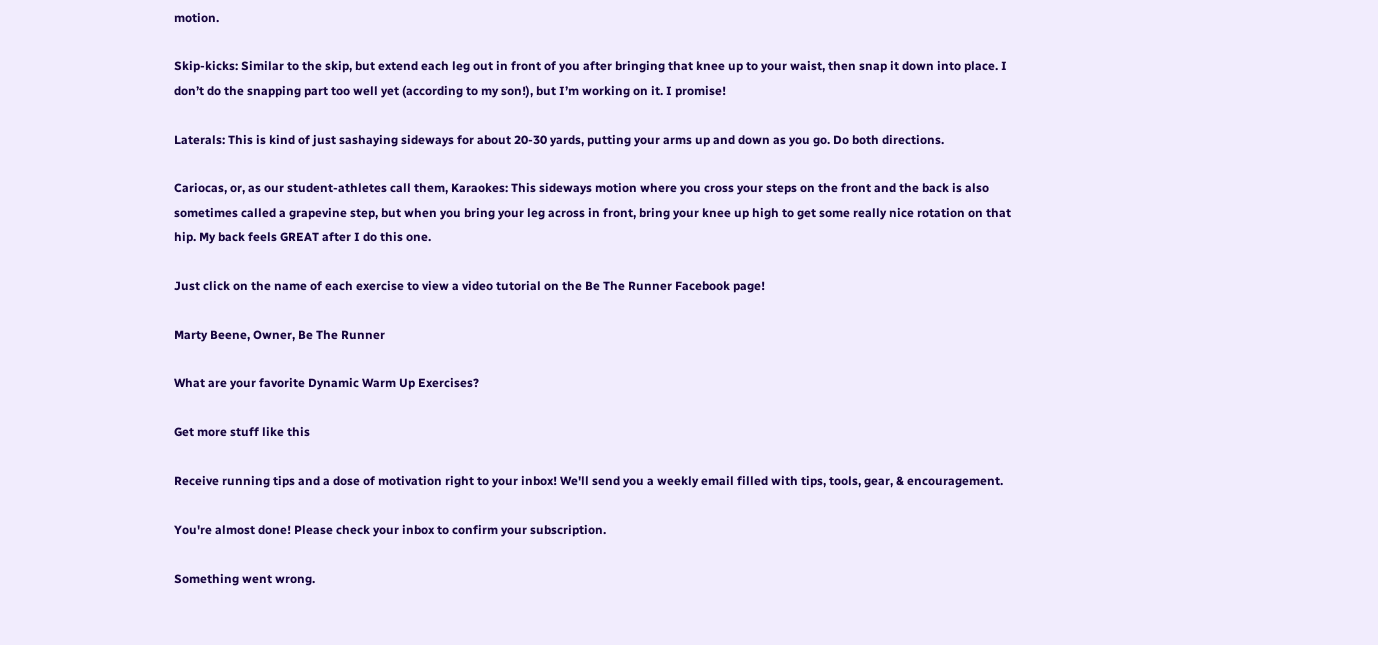motion.

Skip-kicks: Similar to the skip, but extend each leg out in front of you after bringing that knee up to your waist, then snap it down into place. I don’t do the snapping part too well yet (according to my son!), but I’m working on it. I promise!

Laterals: This is kind of just sashaying sideways for about 20-30 yards, putting your arms up and down as you go. Do both directions.

Cariocas, or, as our student-athletes call them, Karaokes: This sideways motion where you cross your steps on the front and the back is also sometimes called a grapevine step, but when you bring your leg across in front, bring your knee up high to get some really nice rotation on that hip. My back feels GREAT after I do this one.

Just click on the name of each exercise to view a video tutorial on the Be The Runner Facebook page!

Marty Beene, Owner, Be The Runner

What are your favorite Dynamic Warm Up Exercises?

Get more stuff like this

Receive running tips and a dose of motivation right to your inbox! We'll send you a weekly email filled with tips, tools, gear, & encouragement.

You're almost done! Please check your inbox to confirm your subscription.

Something went wrong.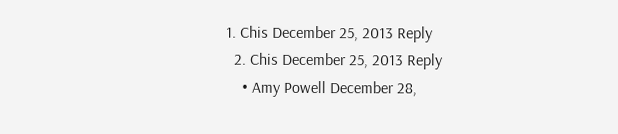1. Chis December 25, 2013 Reply
  2. Chis December 25, 2013 Reply
    • Amy Powell December 28,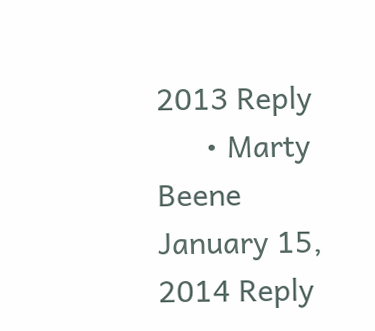2013 Reply
      • Marty Beene January 15, 2014 Reply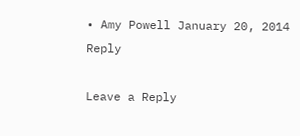• Amy Powell January 20, 2014 Reply

Leave a Reply